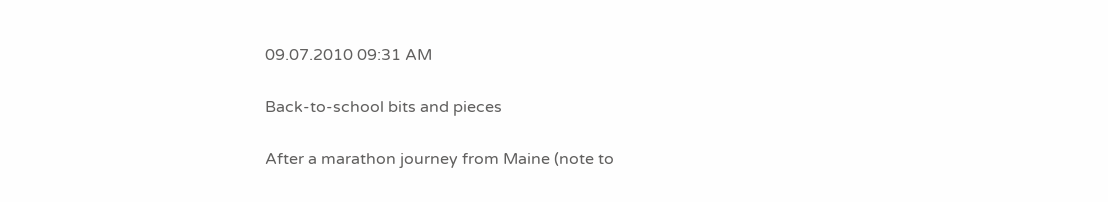09.07.2010 09:31 AM

Back-to-school bits and pieces

After a marathon journey from Maine (note to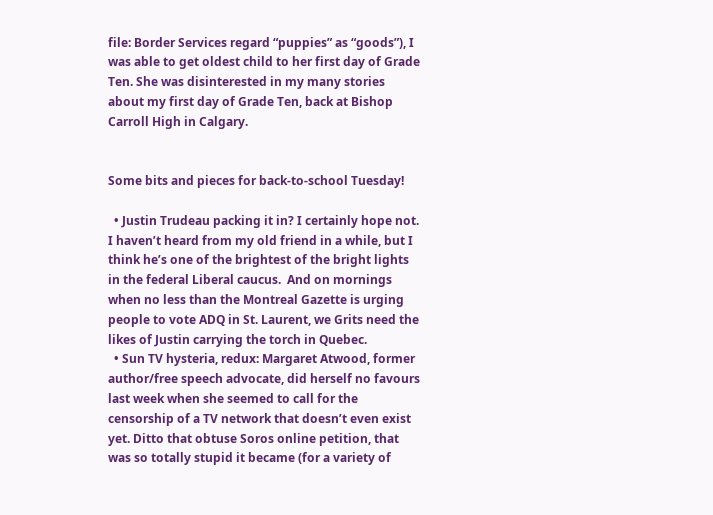file: Border Services regard “puppies” as “goods”), I was able to get oldest child to her first day of Grade Ten. She was disinterested in my many stories about my first day of Grade Ten, back at Bishop Carroll High in Calgary.


Some bits and pieces for back-to-school Tuesday!

  • Justin Trudeau packing it in? I certainly hope not.  I haven’t heard from my old friend in a while, but I think he’s one of the brightest of the bright lights in the federal Liberal caucus.  And on mornings when no less than the Montreal Gazette is urging people to vote ADQ in St. Laurent, we Grits need the likes of Justin carrying the torch in Quebec.
  • Sun TV hysteria, redux: Margaret Atwood, former author/free speech advocate, did herself no favours last week when she seemed to call for the censorship of a TV network that doesn’t even exist yet. Ditto that obtuse Soros online petition, that was so totally stupid it became (for a variety of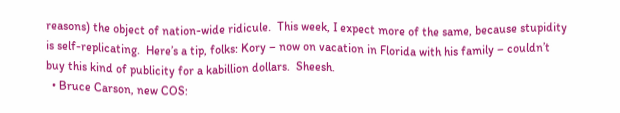reasons) the object of nation-wide ridicule.  This week, I expect more of the same, because stupidity is self-replicating.  Here’s a tip, folks: Kory – now on vacation in Florida with his family – couldn’t buy this kind of publicity for a kabillion dollars.  Sheesh.
  • Bruce Carson, new COS: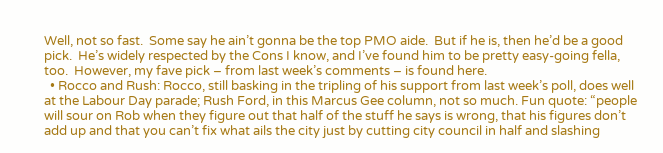Well, not so fast.  Some say he ain’t gonna be the top PMO aide.  But if he is, then he’d be a good pick.  He’s widely respected by the Cons I know, and I’ve found him to be pretty easy-going fella, too.  However, my fave pick – from last week’s comments – is found here.
  • Rocco and Rush: Rocco, still basking in the tripling of his support from last week’s poll, does well at the Labour Day parade; Rush Ford, in this Marcus Gee column, not so much. Fun quote: “people will sour on Rob when they figure out that half of the stuff he says is wrong, that his figures don’t add up and that you can’t fix what ails the city just by cutting city council in half and slashing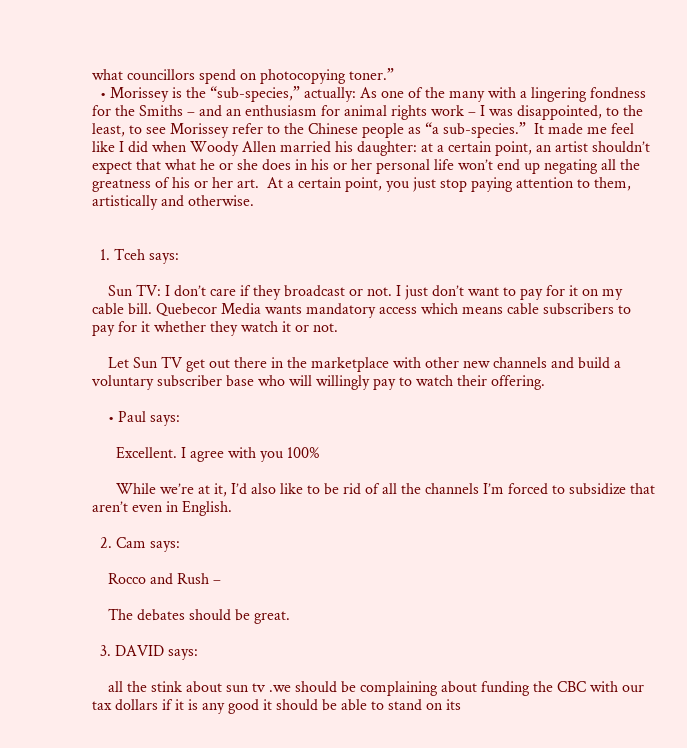what councillors spend on photocopying toner.”
  • Morissey is the “sub-species,” actually: As one of the many with a lingering fondness for the Smiths – and an enthusiasm for animal rights work – I was disappointed, to the least, to see Morissey refer to the Chinese people as “a sub-species.”  It made me feel like I did when Woody Allen married his daughter: at a certain point, an artist shouldn’t expect that what he or she does in his or her personal life won’t end up negating all the greatness of his or her art.  At a certain point, you just stop paying attention to them, artistically and otherwise.


  1. Tceh says:

    Sun TV: I don’t care if they broadcast or not. I just don’t want to pay for it on my cable bill. Quebecor Media wants mandatory access which means cable subscribers to pay for it whether they watch it or not.

    Let Sun TV get out there in the marketplace with other new channels and build a voluntary subscriber base who will willingly pay to watch their offering.

    • Paul says:

      Excellent. I agree with you 100%

      While we’re at it, I’d also like to be rid of all the channels I’m forced to subsidize that aren’t even in English.

  2. Cam says:

    Rocco and Rush –

    The debates should be great.

  3. DAVID says:

    all the stink about sun tv .we should be complaining about funding the CBC with our tax dollars if it is any good it should be able to stand on its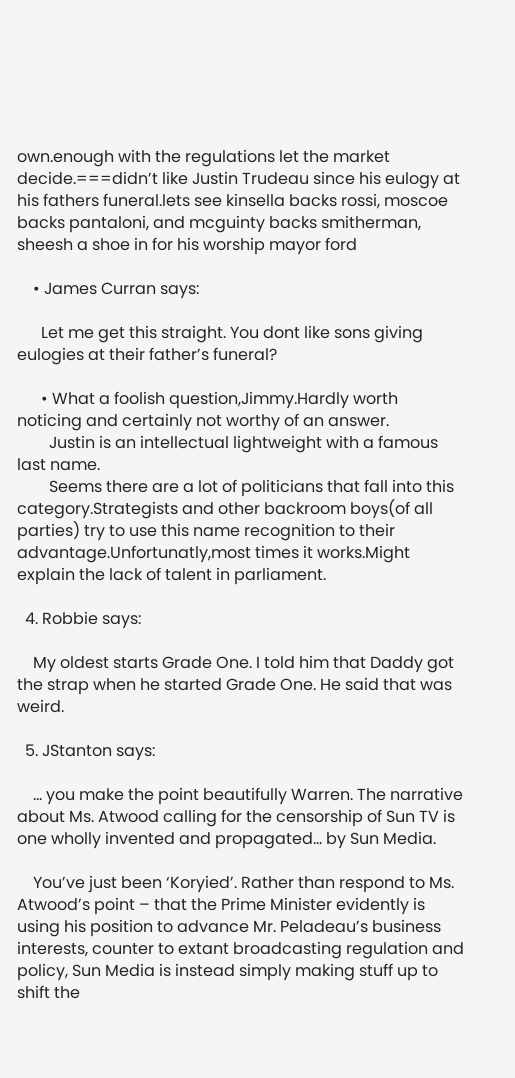own.enough with the regulations let the market decide.===didn’t like Justin Trudeau since his eulogy at his fathers funeral.lets see kinsella backs rossi, moscoe backs pantaloni, and mcguinty backs smitherman, sheesh a shoe in for his worship mayor ford

    • James Curran says:

      Let me get this straight. You dont like sons giving eulogies at their father’s funeral?

      • What a foolish question,Jimmy.Hardly worth noticing and certainly not worthy of an answer.
        Justin is an intellectual lightweight with a famous last name.
        Seems there are a lot of politicians that fall into this category.Strategists and other backroom boys(of all parties) try to use this name recognition to their advantage.Unfortunatly,most times it works.Might explain the lack of talent in parliament.

  4. Robbie says:

    My oldest starts Grade One. I told him that Daddy got the strap when he started Grade One. He said that was weird.

  5. JStanton says:

    … you make the point beautifully Warren. The narrative about Ms. Atwood calling for the censorship of Sun TV is one wholly invented and propagated… by Sun Media.

    You’ve just been ‘Koryied’. Rather than respond to Ms. Atwood’s point – that the Prime Minister evidently is using his position to advance Mr. Peladeau’s business interests, counter to extant broadcasting regulation and policy, Sun Media is instead simply making stuff up to shift the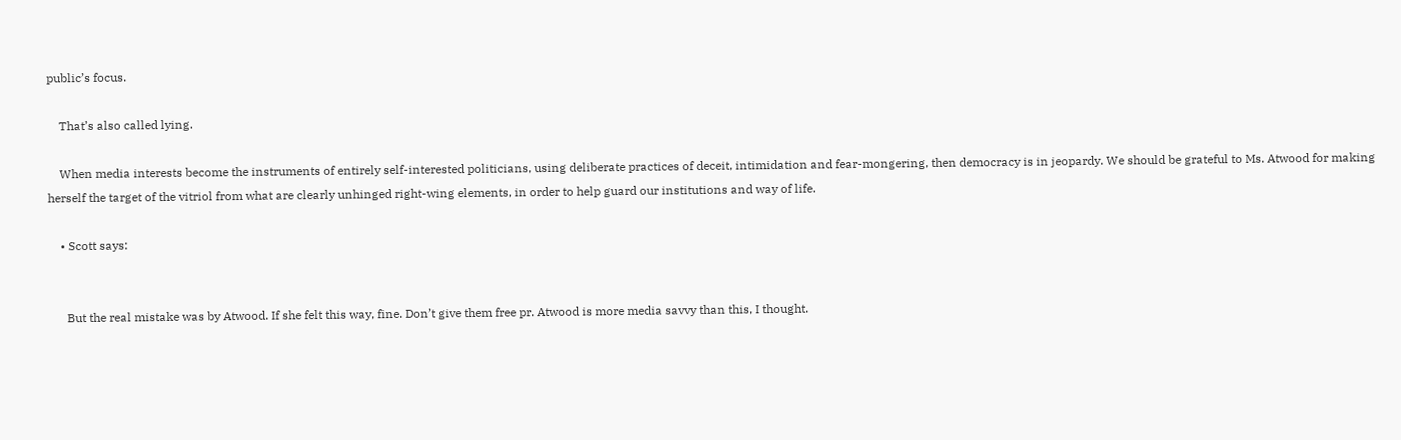public’s focus.

    That’s also called lying.

    When media interests become the instruments of entirely self-interested politicians, using deliberate practices of deceit, intimidation and fear-mongering, then democracy is in jeopardy. We should be grateful to Ms. Atwood for making herself the target of the vitriol from what are clearly unhinged right-wing elements, in order to help guard our institutions and way of life.

    • Scott says:


      But the real mistake was by Atwood. If she felt this way, fine. Don’t give them free pr. Atwood is more media savvy than this, I thought.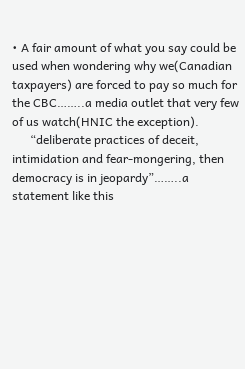• A fair amount of what you say could be used when wondering why we(Canadian taxpayers) are forced to pay so much for the CBC……..a media outlet that very few of us watch(HNIC the exception).
      “deliberate practices of deceit, intimidation and fear-mongering, then democracy is in jeopardy”……..a statement like this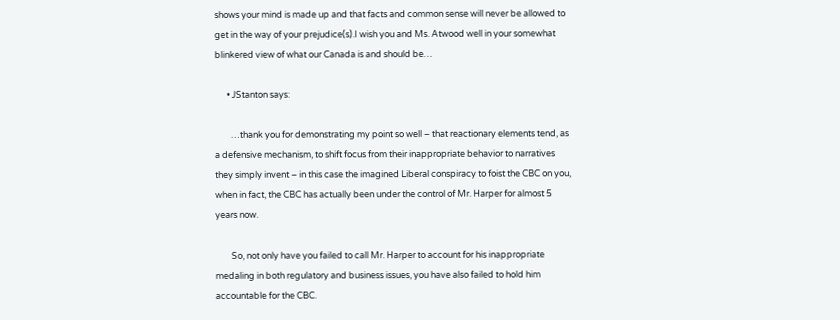shows your mind is made up and that facts and common sense will never be allowed to get in the way of your prejudice(s).I wish you and Ms. Atwood well in your somewhat blinkered view of what our Canada is and should be…

      • JStanton says:

        …thank you for demonstrating my point so well – that reactionary elements tend, as a defensive mechanism, to shift focus from their inappropriate behavior to narratives they simply invent – in this case the imagined Liberal conspiracy to foist the CBC on you, when in fact, the CBC has actually been under the control of Mr. Harper for almost 5 years now.

        So, not only have you failed to call Mr. Harper to account for his inappropriate medaling in both regulatory and business issues, you have also failed to hold him accountable for the CBC.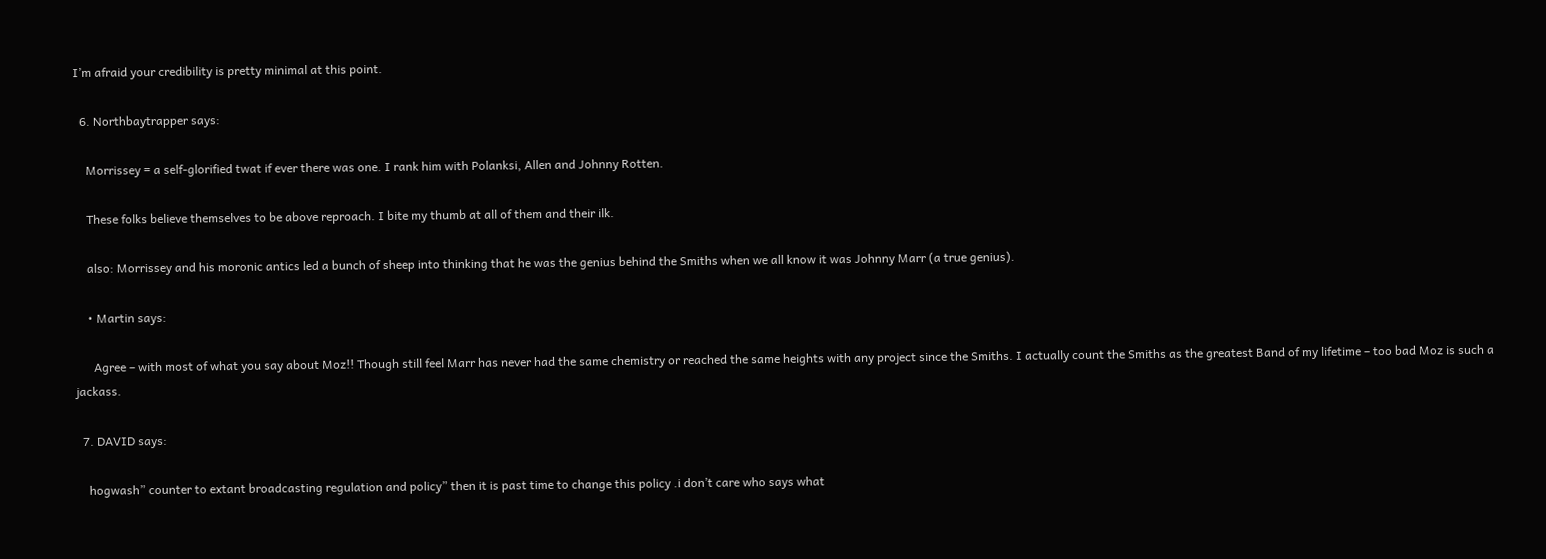I’m afraid your credibility is pretty minimal at this point.

  6. Northbaytrapper says:

    Morrissey = a self-glorified twat if ever there was one. I rank him with Polanksi, Allen and Johnny Rotten.

    These folks believe themselves to be above reproach. I bite my thumb at all of them and their ilk.

    also: Morrissey and his moronic antics led a bunch of sheep into thinking that he was the genius behind the Smiths when we all know it was Johnny Marr (a true genius).

    • Martin says:

      Agree – with most of what you say about Moz!! Though still feel Marr has never had the same chemistry or reached the same heights with any project since the Smiths. I actually count the Smiths as the greatest Band of my lifetime – too bad Moz is such a jackass.

  7. DAVID says:

    hogwash” counter to extant broadcasting regulation and policy” then it is past time to change this policy .i don’t care who says what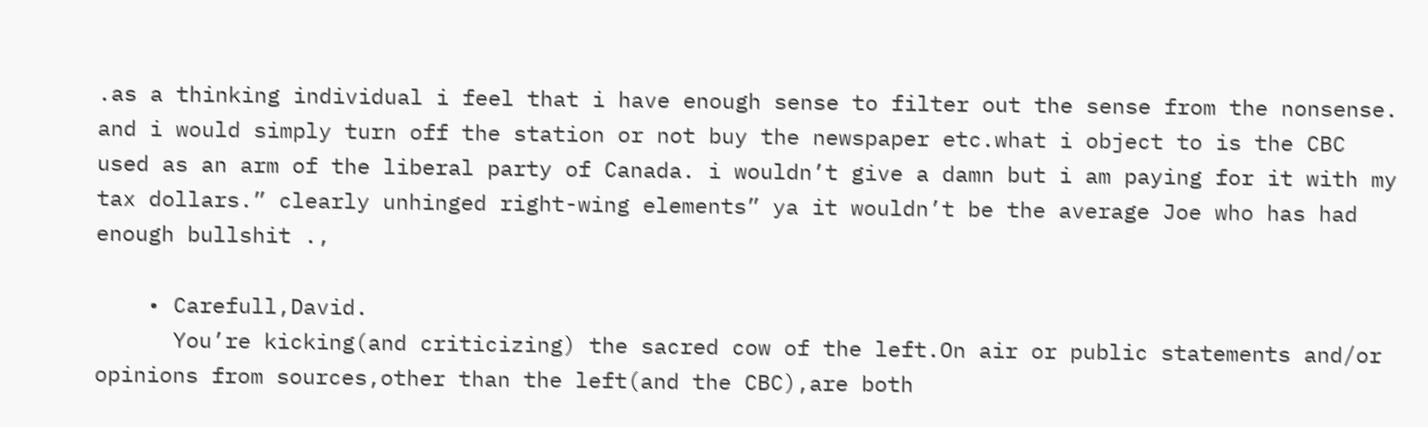.as a thinking individual i feel that i have enough sense to filter out the sense from the nonsense. and i would simply turn off the station or not buy the newspaper etc.what i object to is the CBC used as an arm of the liberal party of Canada. i wouldn’t give a damn but i am paying for it with my tax dollars.” clearly unhinged right-wing elements” ya it wouldn’t be the average Joe who has had enough bullshit .,

    • Carefull,David.
      You’re kicking(and criticizing) the sacred cow of the left.On air or public statements and/or opinions from sources,other than the left(and the CBC),are both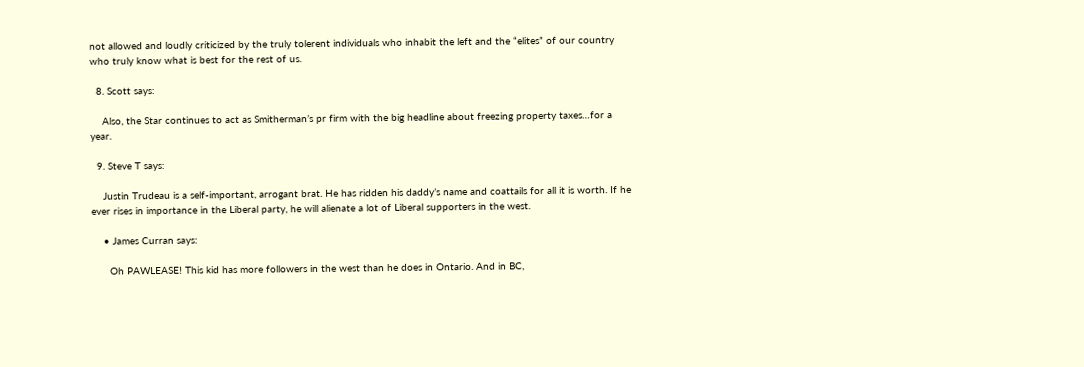not allowed and loudly criticized by the truly tolerent individuals who inhabit the left and the “elites” of our country who truly know what is best for the rest of us.

  8. Scott says:

    Also, the Star continues to act as Smitherman’s pr firm with the big headline about freezing property taxes…for a year.

  9. Steve T says:

    Justin Trudeau is a self-important, arrogant brat. He has ridden his daddy’s name and coattails for all it is worth. If he ever rises in importance in the Liberal party, he will alienate a lot of Liberal supporters in the west.

    • James Curran says:

      Oh PAWLEASE! This kid has more followers in the west than he does in Ontario. And in BC,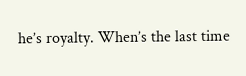he’s royalty. When’s the last time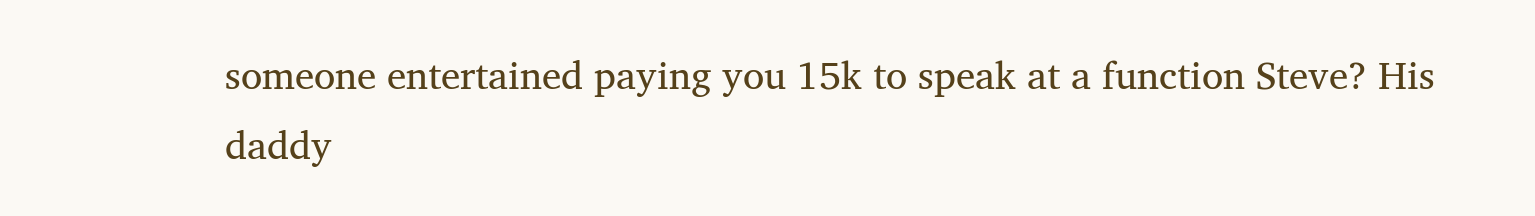someone entertained paying you 15k to speak at a function Steve? His daddy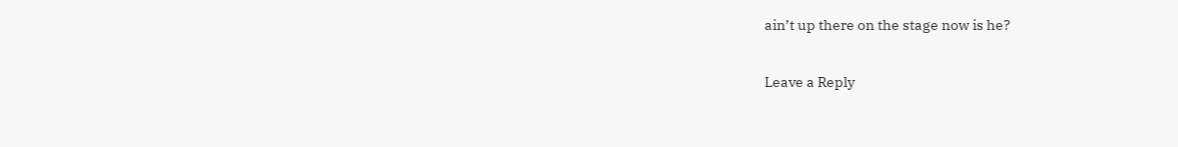ain’t up there on the stage now is he?

Leave a Reply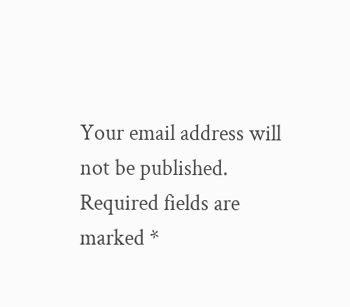Your email address will not be published. Required fields are marked *